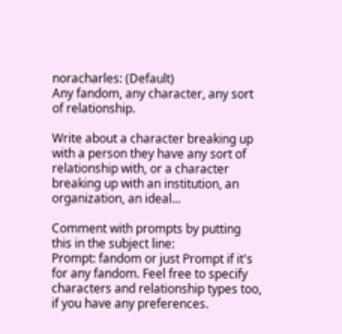noracharles: (Default)
Any fandom, any character, any sort of relationship.

Write about a character breaking up with a person they have any sort of relationship with, or a character breaking up with an institution, an organization, an ideal...

Comment with prompts by putting this in the subject line:
Prompt: fandom or just Prompt if it's for any fandom. Feel free to specify characters and relationship types too, if you have any preferences.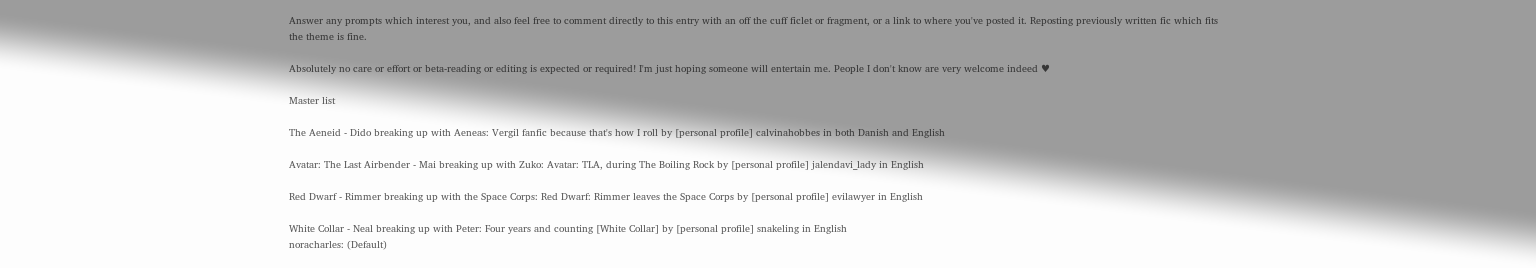Answer any prompts which interest you, and also feel free to comment directly to this entry with an off the cuff ficlet or fragment, or a link to where you've posted it. Reposting previously written fic which fits the theme is fine.

Absolutely no care or effort or beta-reading or editing is expected or required! I'm just hoping someone will entertain me. People I don't know are very welcome indeed ♥

Master list

The Aeneid - Dido breaking up with Aeneas: Vergil fanfic because that's how I roll by [personal profile] calvinahobbes in both Danish and English

Avatar: The Last Airbender - Mai breaking up with Zuko: Avatar: TLA, during The Boiling Rock by [personal profile] jalendavi_lady in English

Red Dwarf - Rimmer breaking up with the Space Corps: Red Dwarf: Rimmer leaves the Space Corps by [personal profile] evilawyer in English

White Collar - Neal breaking up with Peter: Four years and counting [White Collar] by [personal profile] snakeling in English
noracharles: (Default)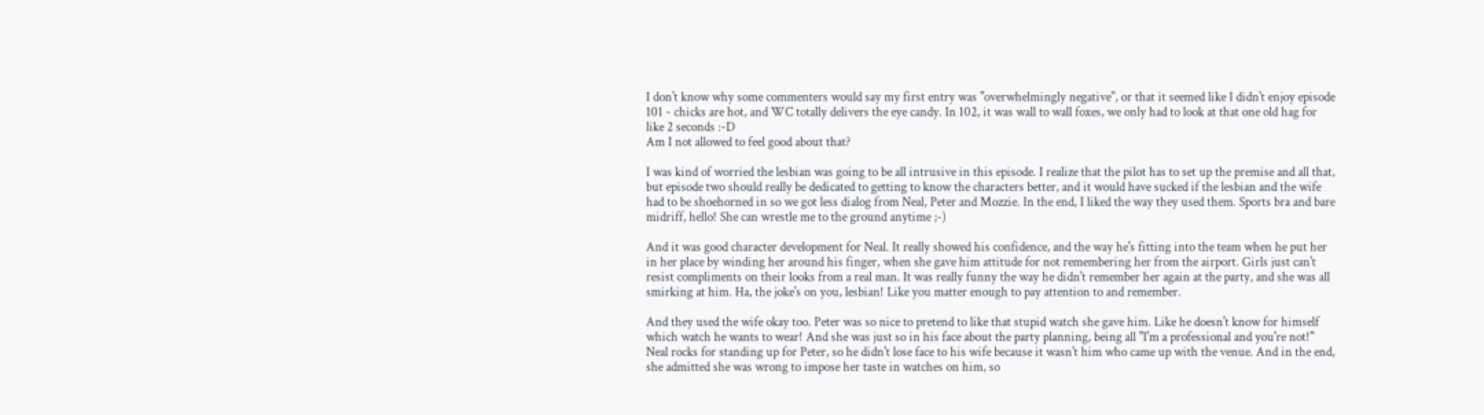I don't know why some commenters would say my first entry was "overwhelmingly negative", or that it seemed like I didn't enjoy episode 101 - chicks are hot, and WC totally delivers the eye candy. In 102, it was wall to wall foxes, we only had to look at that one old hag for like 2 seconds :-D
Am I not allowed to feel good about that?

I was kind of worried the lesbian was going to be all intrusive in this episode. I realize that the pilot has to set up the premise and all that, but episode two should really be dedicated to getting to know the characters better, and it would have sucked if the lesbian and the wife had to be shoehorned in so we got less dialog from Neal, Peter and Mozzie. In the end, I liked the way they used them. Sports bra and bare midriff, hello! She can wrestle me to the ground anytime ;-)

And it was good character development for Neal. It really showed his confidence, and the way he's fitting into the team when he put her in her place by winding her around his finger, when she gave him attitude for not remembering her from the airport. Girls just can't resist compliments on their looks from a real man. It was really funny the way he didn't remember her again at the party, and she was all smirking at him. Ha, the joke's on you, lesbian! Like you matter enough to pay attention to and remember.

And they used the wife okay too. Peter was so nice to pretend to like that stupid watch she gave him. Like he doesn't know for himself which watch he wants to wear! And she was just so in his face about the party planning, being all "I'm a professional and you're not!" Neal rocks for standing up for Peter, so he didn't lose face to his wife because it wasn't him who came up with the venue. And in the end, she admitted she was wrong to impose her taste in watches on him, so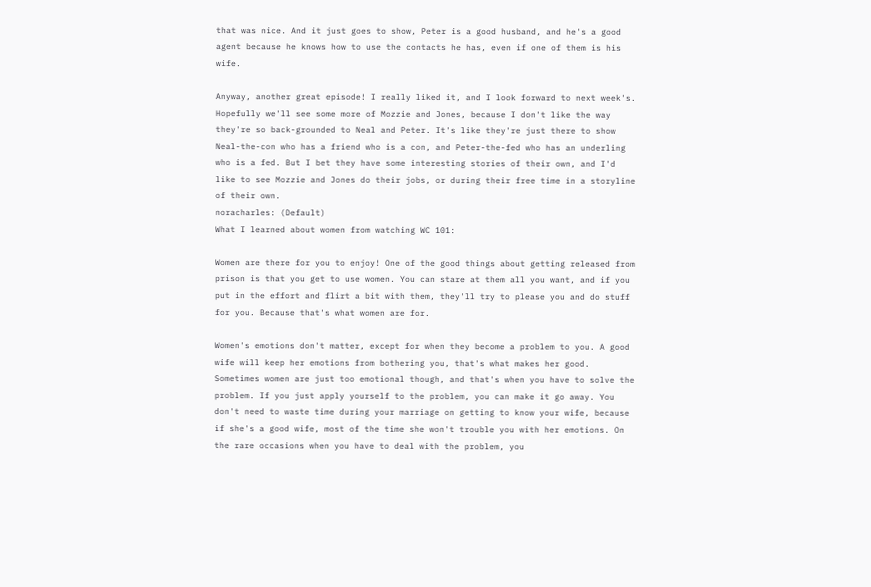that was nice. And it just goes to show, Peter is a good husband, and he's a good agent because he knows how to use the contacts he has, even if one of them is his wife.

Anyway, another great episode! I really liked it, and I look forward to next week's. Hopefully we'll see some more of Mozzie and Jones, because I don't like the way they're so back-grounded to Neal and Peter. It's like they're just there to show Neal-the-con who has a friend who is a con, and Peter-the-fed who has an underling who is a fed. But I bet they have some interesting stories of their own, and I'd like to see Mozzie and Jones do their jobs, or during their free time in a storyline of their own.
noracharles: (Default)
What I learned about women from watching WC 101:

Women are there for you to enjoy! One of the good things about getting released from prison is that you get to use women. You can stare at them all you want, and if you put in the effort and flirt a bit with them, they'll try to please you and do stuff for you. Because that's what women are for.

Women's emotions don't matter, except for when they become a problem to you. A good wife will keep her emotions from bothering you, that's what makes her good. Sometimes women are just too emotional though, and that's when you have to solve the problem. If you just apply yourself to the problem, you can make it go away. You don't need to waste time during your marriage on getting to know your wife, because if she's a good wife, most of the time she won't trouble you with her emotions. On the rare occasions when you have to deal with the problem, you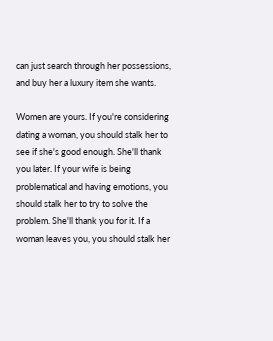can just search through her possessions, and buy her a luxury item she wants.

Women are yours. If you're considering dating a woman, you should stalk her to see if she's good enough. She'll thank you later. If your wife is being problematical and having emotions, you should stalk her to try to solve the problem. She'll thank you for it. If a woman leaves you, you should stalk her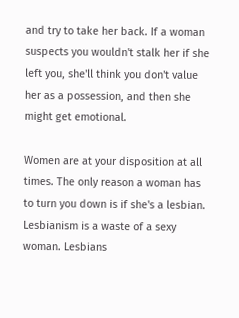and try to take her back. If a woman suspects you wouldn't stalk her if she left you, she'll think you don't value her as a possession, and then she might get emotional.

Women are at your disposition at all times. The only reason a woman has to turn you down is if she's a lesbian. Lesbianism is a waste of a sexy woman. Lesbians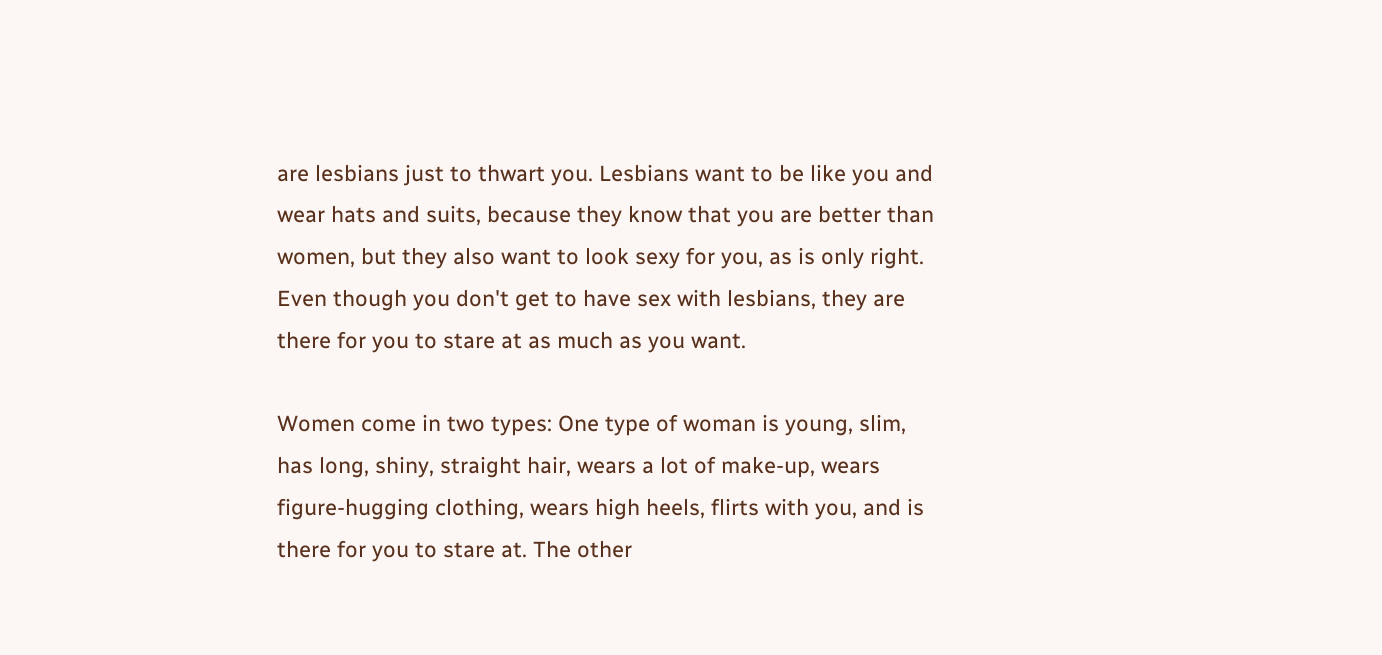are lesbians just to thwart you. Lesbians want to be like you and wear hats and suits, because they know that you are better than women, but they also want to look sexy for you, as is only right. Even though you don't get to have sex with lesbians, they are there for you to stare at as much as you want.

Women come in two types: One type of woman is young, slim, has long, shiny, straight hair, wears a lot of make-up, wears figure-hugging clothing, wears high heels, flirts with you, and is there for you to stare at. The other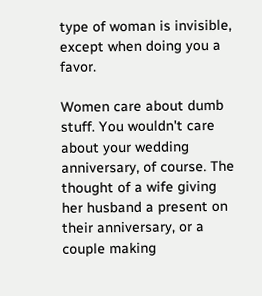type of woman is invisible, except when doing you a favor.

Women care about dumb stuff. You wouldn't care about your wedding anniversary, of course. The thought of a wife giving her husband a present on their anniversary, or a couple making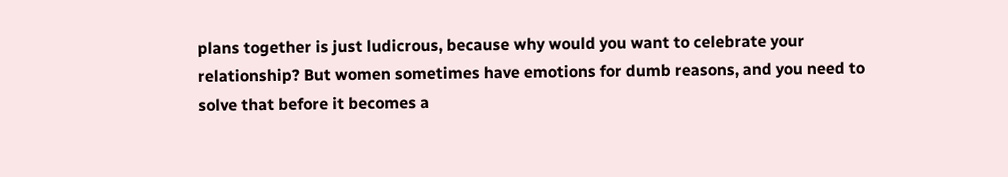plans together is just ludicrous, because why would you want to celebrate your relationship? But women sometimes have emotions for dumb reasons, and you need to solve that before it becomes a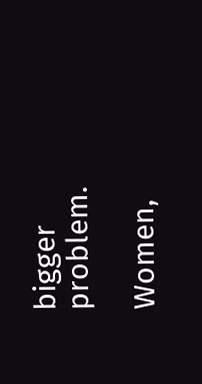bigger problem.

Women,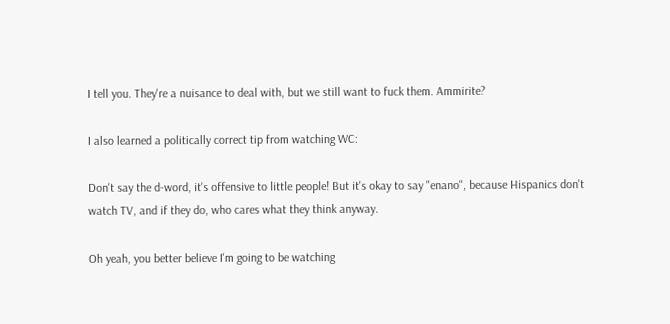I tell you. They're a nuisance to deal with, but we still want to fuck them. Ammirite?

I also learned a politically correct tip from watching WC:

Don't say the d-word, it's offensive to little people! But it's okay to say "enano", because Hispanics don't watch TV, and if they do, who cares what they think anyway.

Oh yeah, you better believe I'm going to be watching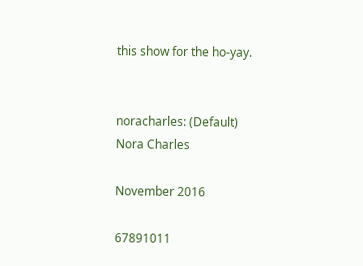this show for the ho-yay.


noracharles: (Default)
Nora Charles

November 2016

67891011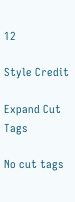12

Style Credit

Expand Cut Tags

No cut tags